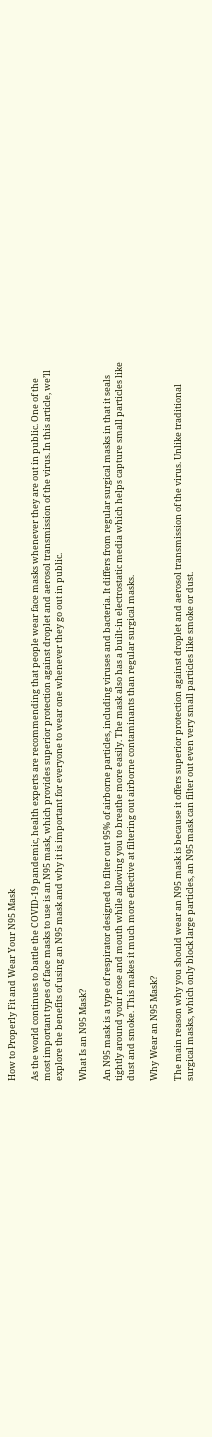How to Properly Fit and Wear Your N95 Mask

As the world continues to battle the COVID-19 pandemic, health experts are recommending that people wear face masks whenever they are out in public. One of the most important types of face masks to use is an N95 mask, which provides superior protection against droplet and aerosol transmission of the virus. In this article, we’ll explore the benefits of using an N95 mask and why it is important for everyone to wear one whenever they go out in public.

What Is an N95 Mask?

An N95 mask is a type of respirator designed to filter out 95% of airborne particles, including viruses and bacteria. It differs from regular surgical masks in that it seals tightly around your nose and mouth while allowing you to breathe more easily. The mask also has a built-in electrostatic media which helps capture small particles like dust and smoke. This makes it much more effective at filtering out airborne contaminants than regular surgical masks.

Why Wear an N95 Mask?

The main reason why you should wear an N95 mask is because it offers superior protection against droplet and aerosol transmission of the virus. Unlike traditional surgical masks, which only block large particles, an N95 mask can filter out even very small particles like smoke or dust.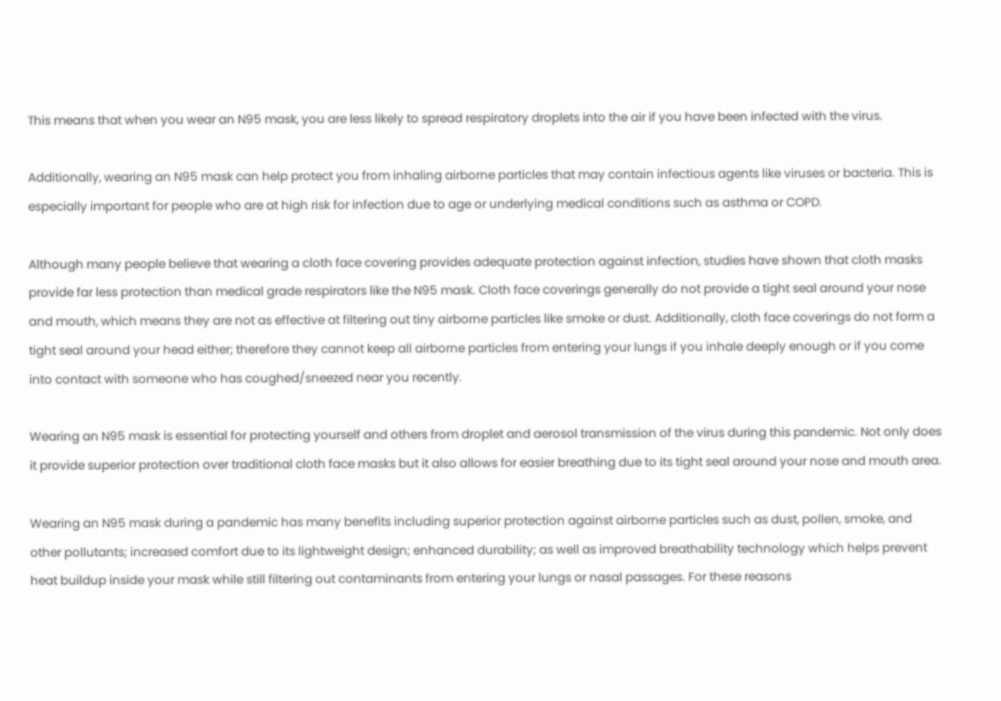This means that when you wear an N95 mask, you are less likely to spread respiratory droplets into the air if you have been infected with the virus.

Additionally, wearing an N95 mask can help protect you from inhaling airborne particles that may contain infectious agents like viruses or bacteria. This is especially important for people who are at high risk for infection due to age or underlying medical conditions such as asthma or COPD.

Although many people believe that wearing a cloth face covering provides adequate protection against infection, studies have shown that cloth masks provide far less protection than medical grade respirators like the N95 mask. Cloth face coverings generally do not provide a tight seal around your nose and mouth, which means they are not as effective at filtering out tiny airborne particles like smoke or dust. Additionally, cloth face coverings do not form a tight seal around your head either; therefore they cannot keep all airborne particles from entering your lungs if you inhale deeply enough or if you come into contact with someone who has coughed/sneezed near you recently.

Wearing an N95 mask is essential for protecting yourself and others from droplet and aerosol transmission of the virus during this pandemic. Not only does it provide superior protection over traditional cloth face masks but it also allows for easier breathing due to its tight seal around your nose and mouth area.

Wearing an N95 mask during a pandemic has many benefits including superior protection against airborne particles such as dust, pollen, smoke, and other pollutants; increased comfort due to its lightweight design; enhanced durability; as well as improved breathability technology which helps prevent heat buildup inside your mask while still filtering out contaminants from entering your lungs or nasal passages. For these reasons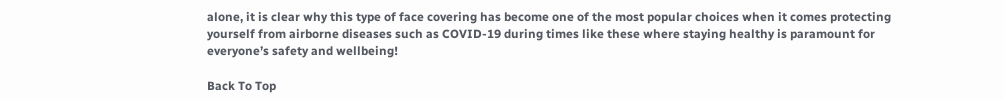alone, it is clear why this type of face covering has become one of the most popular choices when it comes protecting yourself from airborne diseases such as COVID-19 during times like these where staying healthy is paramount for everyone’s safety and wellbeing!

Back To Top